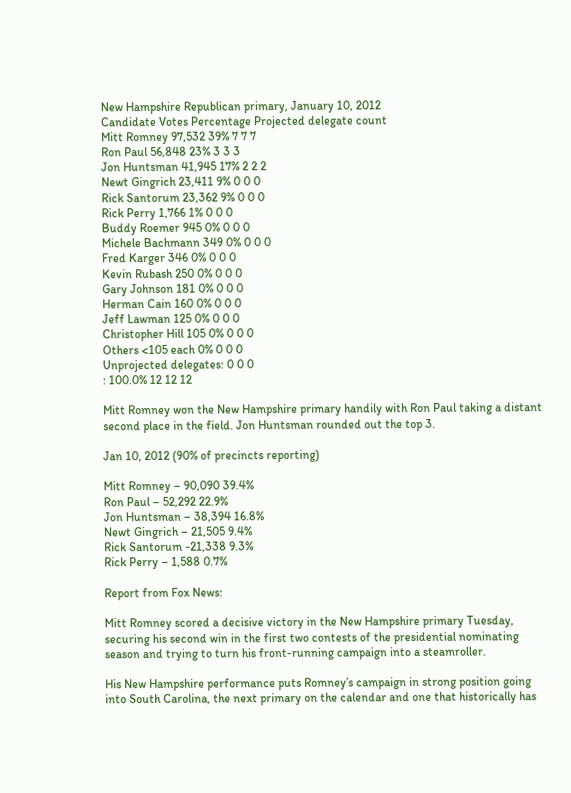New Hampshire Republican primary, January 10, 2012
Candidate Votes Percentage Projected delegate count
Mitt Romney 97,532 39% 7 7 7
Ron Paul 56,848 23% 3 3 3
Jon Huntsman 41,945 17% 2 2 2
Newt Gingrich 23,411 9% 0 0 0
Rick Santorum 23,362 9% 0 0 0
Rick Perry 1,766 1% 0 0 0
Buddy Roemer 945 0% 0 0 0
Michele Bachmann 349 0% 0 0 0
Fred Karger 346 0% 0 0 0
Kevin Rubash 250 0% 0 0 0
Gary Johnson 181 0% 0 0 0
Herman Cain 160 0% 0 0 0
Jeff Lawman 125 0% 0 0 0
Christopher Hill 105 0% 0 0 0
Others <105 each 0% 0 0 0
Unprojected delegates: 0 0 0
: 100.0% 12 12 12

Mitt Romney won the New Hampshire primary handily with Ron Paul taking a distant second place in the field. Jon Huntsman rounded out the top 3.

Jan 10, 2012 (90% of precincts reporting)

Mitt Romney – 90,090 39.4%
Ron Paul – 52,292 22.9%
Jon Huntsman – 38,394 16.8%
Newt Gingrich – 21,505 9.4%
Rick Santorum -21,338 9.3%
Rick Perry – 1,588 0.7%

Report from Fox News:

Mitt Romney scored a decisive victory in the New Hampshire primary Tuesday, securing his second win in the first two contests of the presidential nominating season and trying to turn his front-running campaign into a steamroller.

His New Hampshire performance puts Romney’s campaign in strong position going into South Carolina, the next primary on the calendar and one that historically has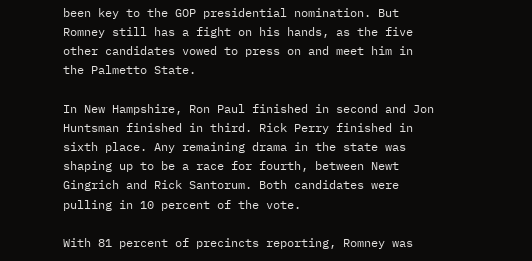been key to the GOP presidential nomination. But Romney still has a fight on his hands, as the five other candidates vowed to press on and meet him in the Palmetto State.

In New Hampshire, Ron Paul finished in second and Jon Huntsman finished in third. Rick Perry finished in sixth place. Any remaining drama in the state was shaping up to be a race for fourth, between Newt Gingrich and Rick Santorum. Both candidates were pulling in 10 percent of the vote.

With 81 percent of precincts reporting, Romney was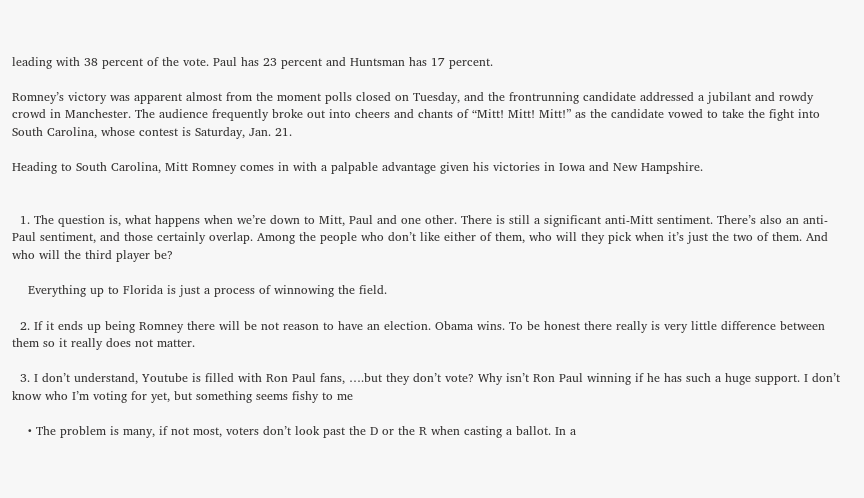leading with 38 percent of the vote. Paul has 23 percent and Huntsman has 17 percent.

Romney’s victory was apparent almost from the moment polls closed on Tuesday, and the frontrunning candidate addressed a jubilant and rowdy crowd in Manchester. The audience frequently broke out into cheers and chants of “Mitt! Mitt! Mitt!” as the candidate vowed to take the fight into South Carolina, whose contest is Saturday, Jan. 21.

Heading to South Carolina, Mitt Romney comes in with a palpable advantage given his victories in Iowa and New Hampshire.


  1. The question is, what happens when we’re down to Mitt, Paul and one other. There is still a significant anti-Mitt sentiment. There’s also an anti-Paul sentiment, and those certainly overlap. Among the people who don’t like either of them, who will they pick when it’s just the two of them. And who will the third player be?

    Everything up to Florida is just a process of winnowing the field.

  2. If it ends up being Romney there will be not reason to have an election. Obama wins. To be honest there really is very little difference between them so it really does not matter.

  3. I don’t understand, Youtube is filled with Ron Paul fans, ….but they don’t vote? Why isn’t Ron Paul winning if he has such a huge support. I don’t know who I’m voting for yet, but something seems fishy to me

    • The problem is many, if not most, voters don’t look past the D or the R when casting a ballot. In a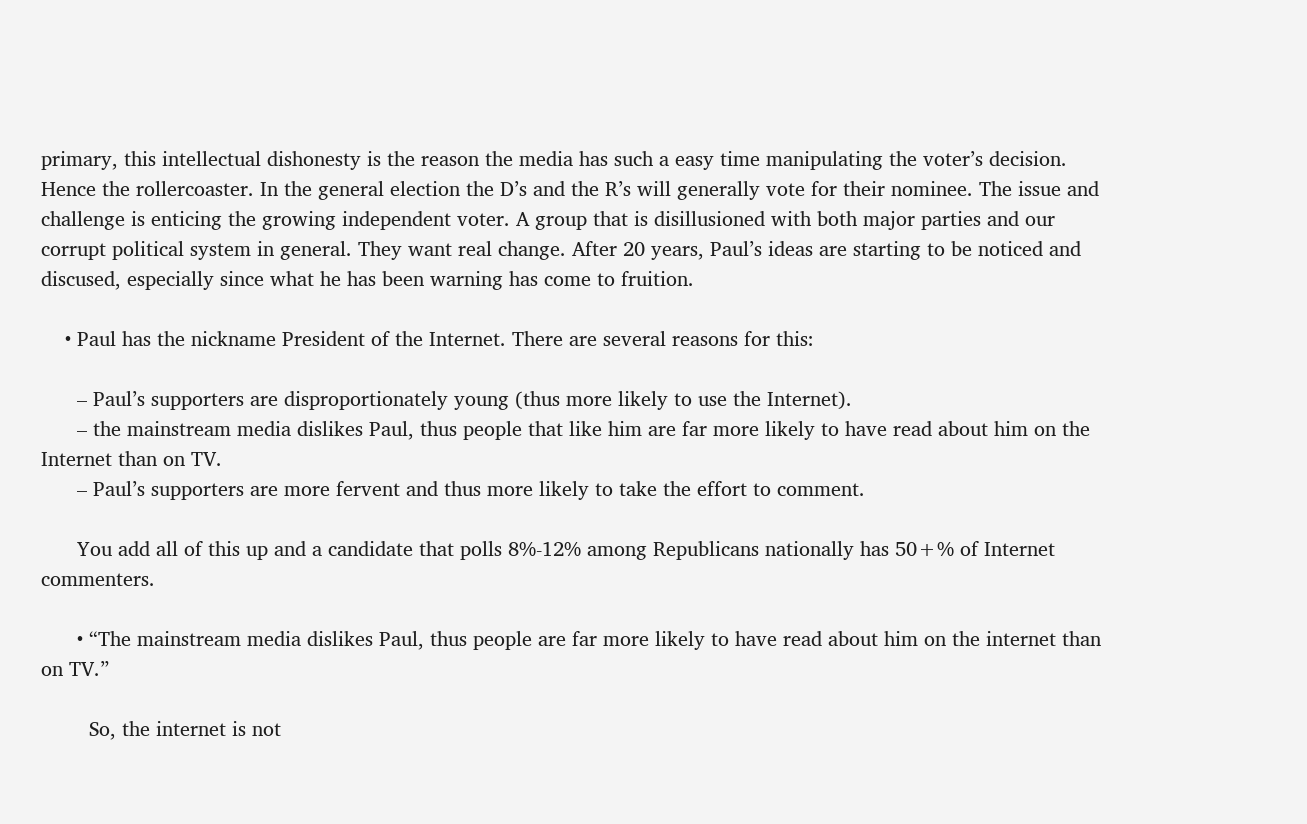primary, this intellectual dishonesty is the reason the media has such a easy time manipulating the voter’s decision. Hence the rollercoaster. In the general election the D’s and the R’s will generally vote for their nominee. The issue and challenge is enticing the growing independent voter. A group that is disillusioned with both major parties and our corrupt political system in general. They want real change. After 20 years, Paul’s ideas are starting to be noticed and discused, especially since what he has been warning has come to fruition.

    • Paul has the nickname President of the Internet. There are several reasons for this:

      – Paul’s supporters are disproportionately young (thus more likely to use the Internet).
      – the mainstream media dislikes Paul, thus people that like him are far more likely to have read about him on the Internet than on TV.
      – Paul’s supporters are more fervent and thus more likely to take the effort to comment.

      You add all of this up and a candidate that polls 8%-12% among Republicans nationally has 50+% of Internet commenters.

      • “The mainstream media dislikes Paul, thus people are far more likely to have read about him on the internet than on TV.”

        So, the internet is not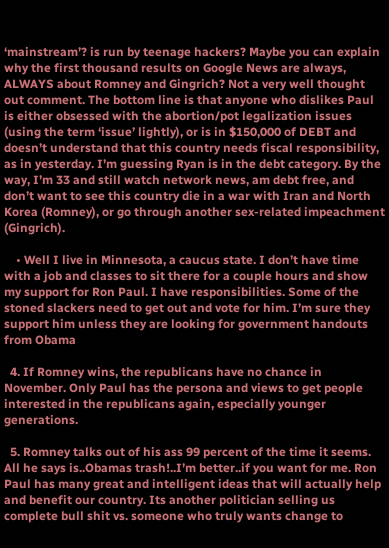‘mainstream’? is run by teenage hackers? Maybe you can explain why the first thousand results on Google News are always, ALWAYS about Romney and Gingrich? Not a very well thought out comment. The bottom line is that anyone who dislikes Paul is either obsessed with the abortion/pot legalization issues (using the term ‘issue’ lightly), or is in $150,000 of DEBT and doesn’t understand that this country needs fiscal responsibility, as in yesterday. I’m guessing Ryan is in the debt category. By the way, I’m 33 and still watch network news, am debt free, and don’t want to see this country die in a war with Iran and North Korea (Romney), or go through another sex-related impeachment (Gingrich).

    • Well I live in Minnesota, a caucus state. I don’t have time with a job and classes to sit there for a couple hours and show my support for Ron Paul. I have responsibilities. Some of the stoned slackers need to get out and vote for him. I’m sure they support him unless they are looking for government handouts from Obama

  4. If Romney wins, the republicans have no chance in November. Only Paul has the persona and views to get people interested in the republicans again, especially younger generations.

  5. Romney talks out of his ass 99 percent of the time it seems. All he says is..Obamas trash!..I’m better..if you want for me. Ron Paul has many great and intelligent ideas that will actually help and benefit our country. Its another politician selling us complete bull shit vs. someone who truly wants change to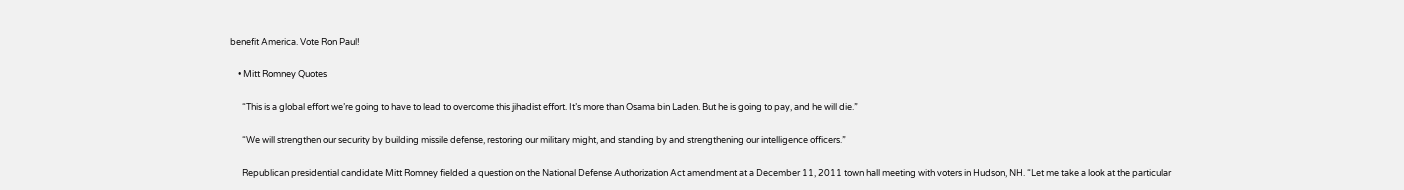benefit America. Vote Ron Paul!

    • Mitt Romney Quotes

      “This is a global effort we’re going to have to lead to overcome this jihadist effort. It’s more than Osama bin Laden. But he is going to pay, and he will die.”

      “We will strengthen our security by building missile defense, restoring our military might, and standing by and strengthening our intelligence officers.”

      Republican presidential candidate Mitt Romney fielded a question on the National Defense Authorization Act amendment at a December 11, 2011 town hall meeting with voters in Hudson, NH. “Let me take a look at the particular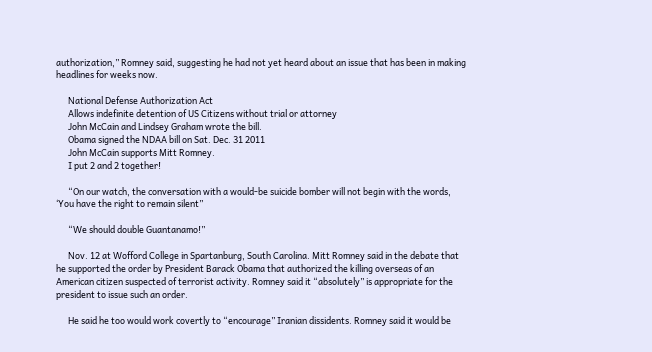authorization,” Romney said, suggesting he had not yet heard about an issue that has been in making headlines for weeks now.

      National Defense Authorization Act
      Allows indefinite detention of US Citizens without trial or attorney
      John McCain and Lindsey Graham wrote the bill.
      Obama signed the NDAA bill on Sat. Dec. 31 2011
      John McCain supports Mitt Romney.
      I put 2 and 2 together!

      “On our watch, the conversation with a would-be suicide bomber will not begin with the words, ‘You have the right to remain silent”

      “We should double Guantanamo!”

      Nov. 12 at Wofford College in Spartanburg, South Carolina. Mitt Romney said in the debate that he supported the order by President Barack Obama that authorized the killing overseas of an American citizen suspected of terrorist activity. Romney said it “absolutely” is appropriate for the president to issue such an order.

      He said he too would work covertly to “encourage” Iranian dissidents. Romney said it would be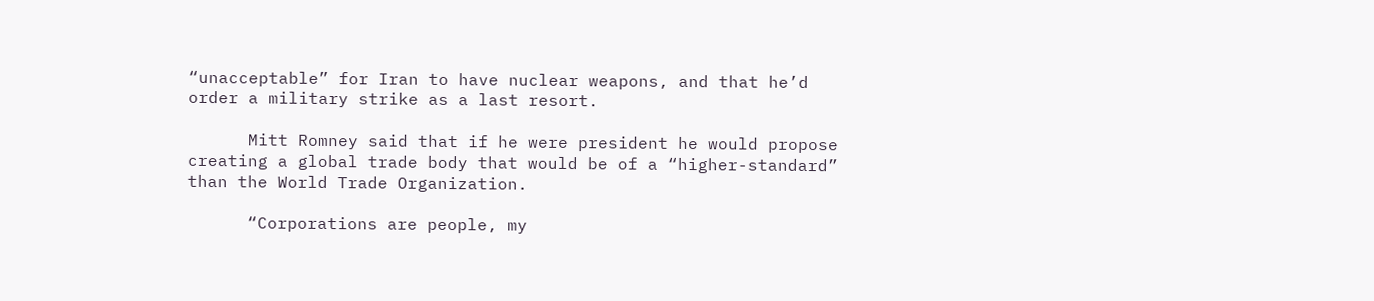“unacceptable” for Iran to have nuclear weapons, and that he’d order a military strike as a last resort.

      Mitt Romney said that if he were president he would propose creating a global trade body that would be of a “higher-standard” than the World Trade Organization.

      “Corporations are people, my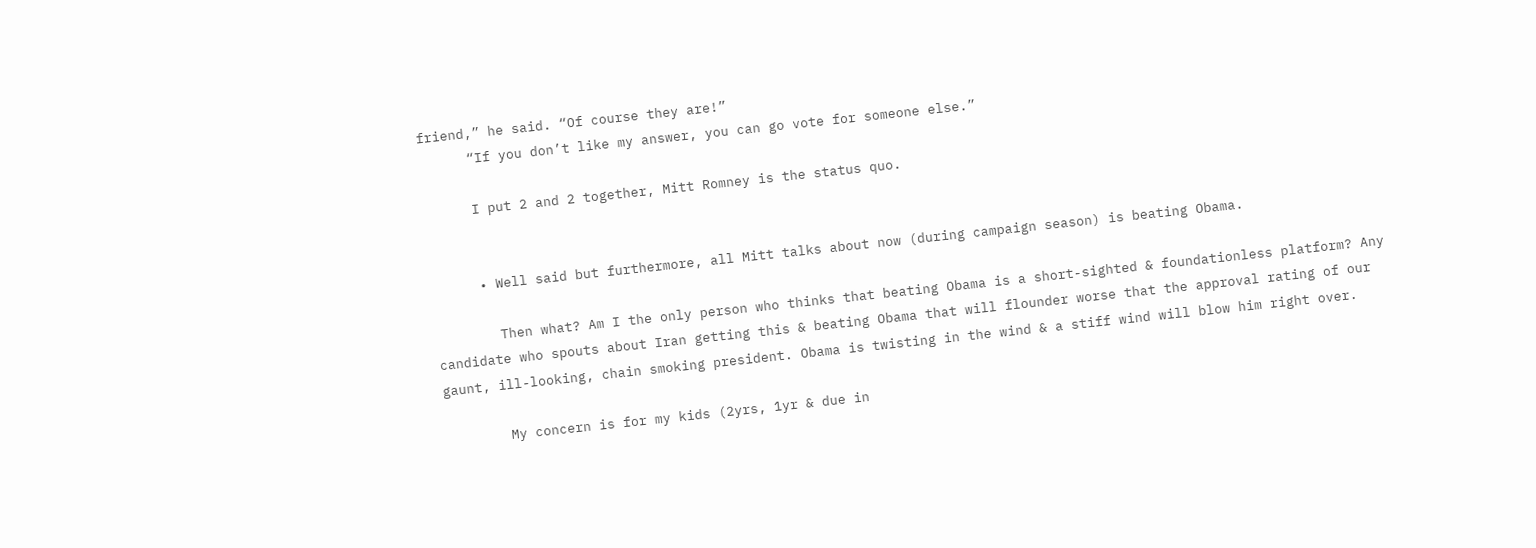friend,” he said. “Of course they are!”
      “If you don’t like my answer, you can go vote for someone else.”

      I put 2 and 2 together, Mitt Romney is the status quo.


      • Well said but furthermore, all Mitt talks about now (during campaign season) is beating Obama.

        Then what? Am I the only person who thinks that beating Obama is a short-sighted & foundationless platform? Any candidate who spouts about Iran getting this & beating Obama that will flounder worse that the approval rating of our gaunt, ill-looking, chain smoking president. Obama is twisting in the wind & a stiff wind will blow him right over.

        My concern is for my kids (2yrs, 1yr & due in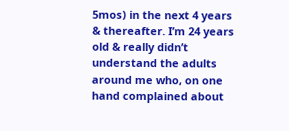5mos) in the next 4 years & thereafter. I’m 24 years old & really didn’t understand the adults around me who, on one hand complained about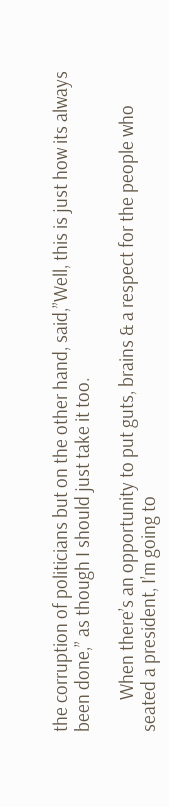the corruption of politicians but on the other hand, said,”Well, this is just how its always been done,” as though I should just take it too.

        When there’s an opportunity to put guts, brains & a respect for the people who seated a president, I’m going to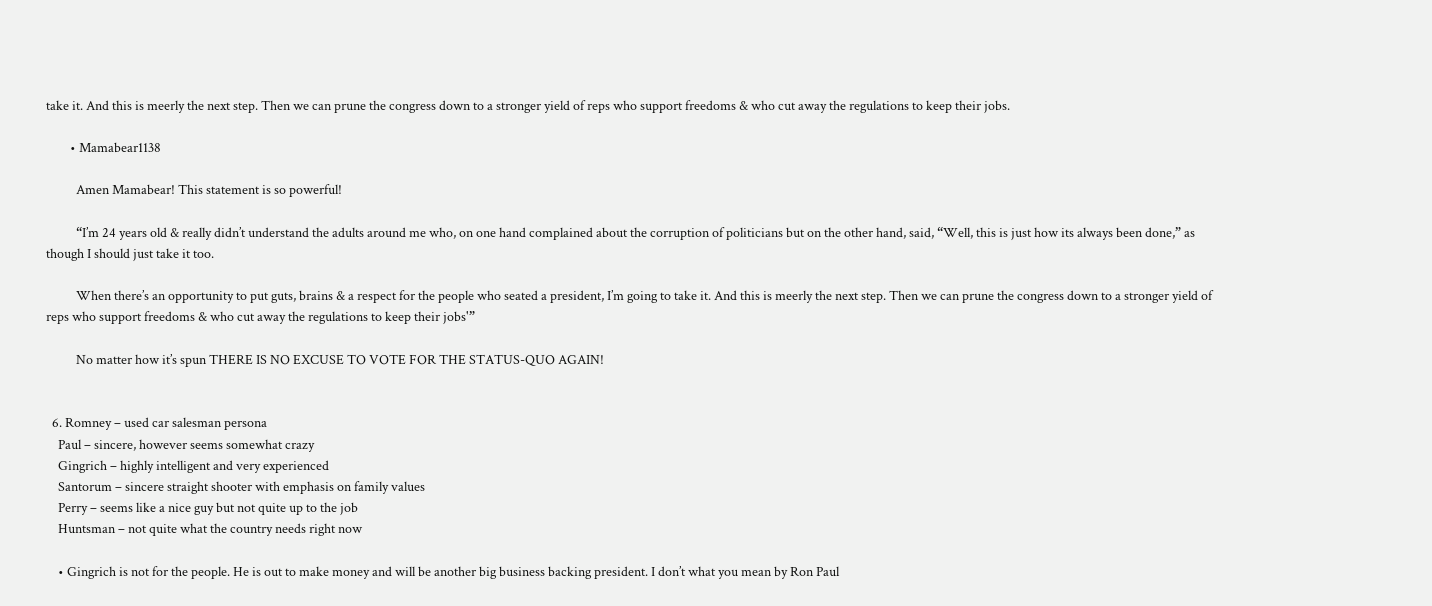take it. And this is meerly the next step. Then we can prune the congress down to a stronger yield of reps who support freedoms & who cut away the regulations to keep their jobs.

        • Mamabear1138

          Amen Mamabear! This statement is so powerful!

          “I’m 24 years old & really didn’t understand the adults around me who, on one hand complained about the corruption of politicians but on the other hand, said, “Well, this is just how its always been done,” as though I should just take it too.

          When there’s an opportunity to put guts, brains & a respect for the people who seated a president, I’m going to take it. And this is meerly the next step. Then we can prune the congress down to a stronger yield of reps who support freedoms & who cut away the regulations to keep their jobs'”

          No matter how it’s spun THERE IS NO EXCUSE TO VOTE FOR THE STATUS-QUO AGAIN!


  6. Romney – used car salesman persona
    Paul – sincere, however seems somewhat crazy
    Gingrich – highly intelligent and very experienced
    Santorum – sincere straight shooter with emphasis on family values
    Perry – seems like a nice guy but not quite up to the job
    Huntsman – not quite what the country needs right now

    • Gingrich is not for the people. He is out to make money and will be another big business backing president. I don’t what you mean by Ron Paul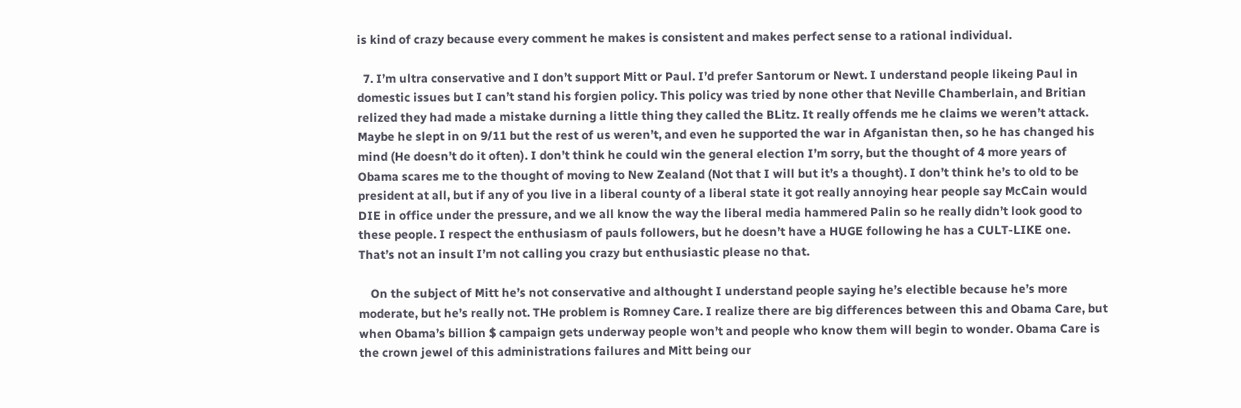is kind of crazy because every comment he makes is consistent and makes perfect sense to a rational individual.

  7. I’m ultra conservative and I don’t support Mitt or Paul. I’d prefer Santorum or Newt. I understand people likeing Paul in domestic issues but I can’t stand his forgien policy. This policy was tried by none other that Neville Chamberlain, and Britian relized they had made a mistake durning a little thing they called the BLitz. It really offends me he claims we weren’t attack. Maybe he slept in on 9/11 but the rest of us weren’t, and even he supported the war in Afganistan then, so he has changed his mind (He doesn’t do it often). I don’t think he could win the general election I’m sorry, but the thought of 4 more years of Obama scares me to the thought of moving to New Zealand (Not that I will but it’s a thought). I don’t think he’s to old to be president at all, but if any of you live in a liberal county of a liberal state it got really annoying hear people say McCain would DIE in office under the pressure, and we all know the way the liberal media hammered Palin so he really didn’t look good to these people. I respect the enthusiasm of pauls followers, but he doesn’t have a HUGE following he has a CULT-LIKE one. That’s not an insult I’m not calling you crazy but enthusiastic please no that.

    On the subject of Mitt he’s not conservative and althought I understand people saying he’s electible because he’s more moderate, but he’s really not. THe problem is Romney Care. I realize there are big differences between this and Obama Care, but when Obama’s billion $ campaign gets underway people won’t and people who know them will begin to wonder. Obama Care is the crown jewel of this administrations failures and Mitt being our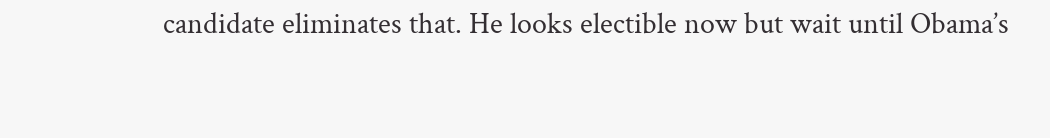candidate eliminates that. He looks electible now but wait until Obama’s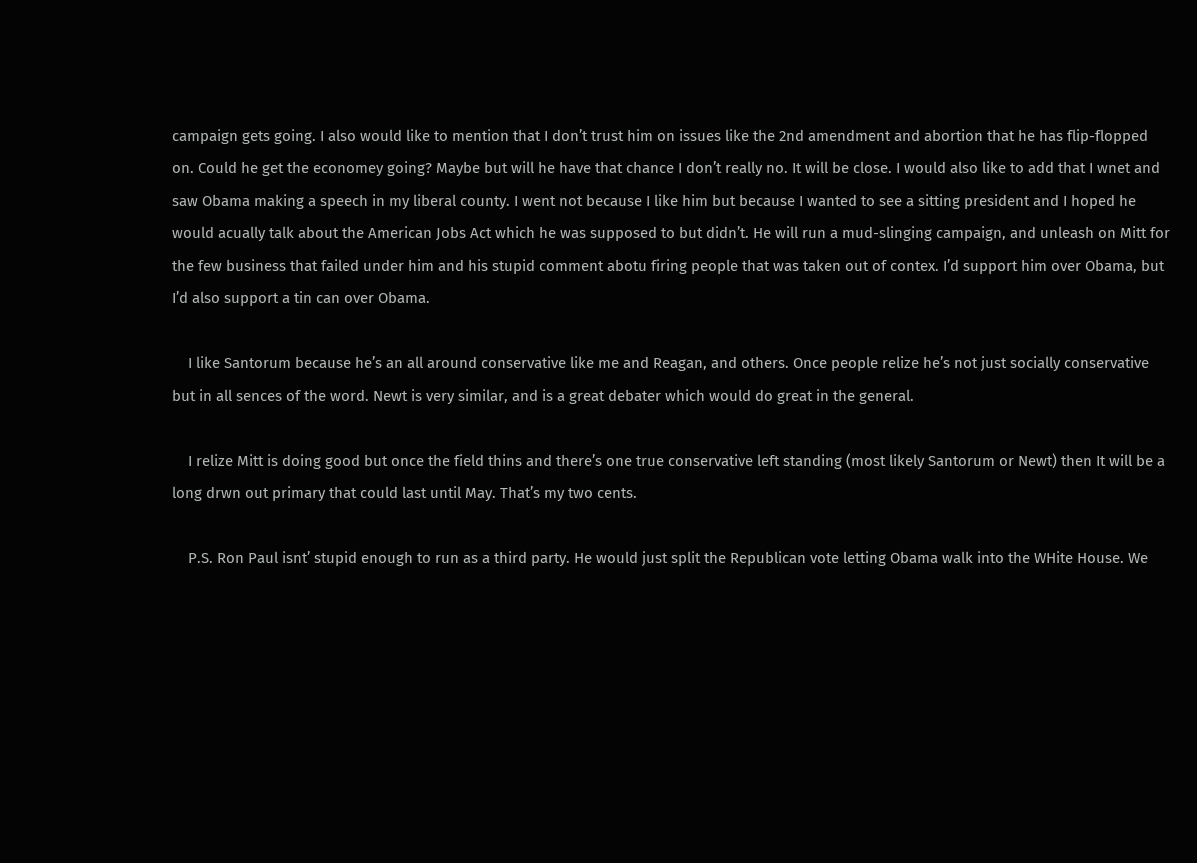campaign gets going. I also would like to mention that I don’t trust him on issues like the 2nd amendment and abortion that he has flip-flopped on. Could he get the economey going? Maybe but will he have that chance I don’t really no. It will be close. I would also like to add that I wnet and saw Obama making a speech in my liberal county. I went not because I like him but because I wanted to see a sitting president and I hoped he would acually talk about the American Jobs Act which he was supposed to but didn’t. He will run a mud-slinging campaign, and unleash on Mitt for the few business that failed under him and his stupid comment abotu firing people that was taken out of contex. I’d support him over Obama, but I’d also support a tin can over Obama.

    I like Santorum because he’s an all around conservative like me and Reagan, and others. Once people relize he’s not just socially conservative but in all sences of the word. Newt is very similar, and is a great debater which would do great in the general.

    I relize Mitt is doing good but once the field thins and there’s one true conservative left standing (most likely Santorum or Newt) then It will be a long drwn out primary that could last until May. That’s my two cents.

    P.S. Ron Paul isnt’ stupid enough to run as a third party. He would just split the Republican vote letting Obama walk into the WHite House. We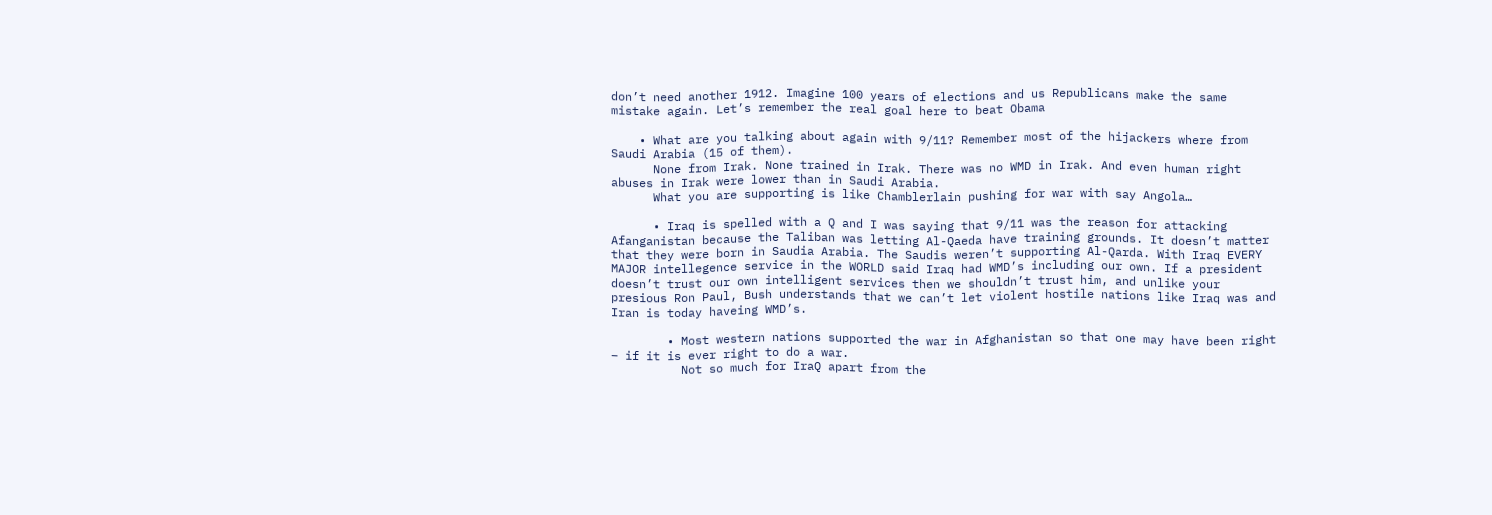don’t need another 1912. Imagine 100 years of elections and us Republicans make the same mistake again. Let’s remember the real goal here to beat Obama

    • What are you talking about again with 9/11? Remember most of the hijackers where from Saudi Arabia (15 of them).
      None from Irak. None trained in Irak. There was no WMD in Irak. And even human right abuses in Irak were lower than in Saudi Arabia.
      What you are supporting is like Chamblerlain pushing for war with say Angola…

      • Iraq is spelled with a Q and I was saying that 9/11 was the reason for attacking Afanganistan because the Taliban was letting Al-Qaeda have training grounds. It doesn’t matter that they were born in Saudia Arabia. The Saudis weren’t supporting Al-Qarda. With Iraq EVERY MAJOR intellegence service in the WORLD said Iraq had WMD’s including our own. If a president doesn’t trust our own intelligent services then we shouldn’t trust him, and unlike your presious Ron Paul, Bush understands that we can’t let violent hostile nations like Iraq was and Iran is today haveing WMD’s.

        • Most western nations supported the war in Afghanistan so that one may have been right – if it is ever right to do a war.
          Not so much for IraQ apart from the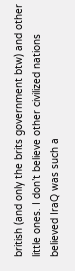british (and only the brits government btw) and other little ones. I don’t believe other civilized nations believed IraQ was such a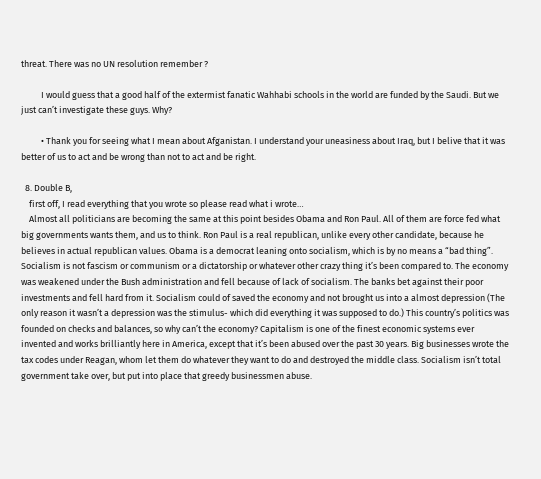threat. There was no UN resolution remember ?

          I would guess that a good half of the extermist fanatic Wahhabi schools in the world are funded by the Saudi. But we just can’t investigate these guys. Why?

          • Thank you for seeing what I mean about Afganistan. I understand your uneasiness about Iraq, but I belive that it was better of us to act and be wrong than not to act and be right.

  8. Double B,
    first off, I read everything that you wrote so please read what i wrote…
    Almost all politicians are becoming the same at this point besides Obama and Ron Paul. All of them are force fed what big governments wants them, and us to think. Ron Paul is a real republican, unlike every other candidate, because he believes in actual republican values. Obama is a democrat leaning onto socialism, which is by no means a “bad thing”. Socialism is not fascism or communism or a dictatorship or whatever other crazy thing it’s been compared to. The economy was weakened under the Bush administration and fell because of lack of socialism. The banks bet against their poor investments and fell hard from it. Socialism could of saved the economy and not brought us into a almost depression (The only reason it wasn’t a depression was the stimulus- which did everything it was supposed to do.) This country’s politics was founded on checks and balances, so why can’t the economy? Capitalism is one of the finest economic systems ever invented and works brilliantly here in America, except that it’s been abused over the past 30 years. Big businesses wrote the tax codes under Reagan, whom let them do whatever they want to do and destroyed the middle class. Socialism isn’t total government take over, but put into place that greedy businessmen abuse.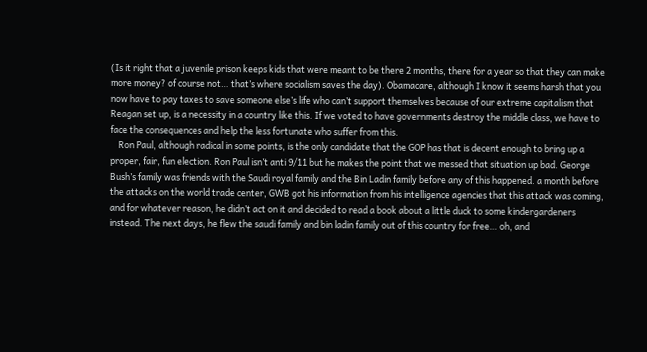(Is it right that a juvenile prison keeps kids that were meant to be there 2 months, there for a year so that they can make more money? of course not… that’s where socialism saves the day). Obamacare, although I know it seems harsh that you now have to pay taxes to save someone else’s life who can’t support themselves because of our extreme capitalism that Reagan set up, is a necessity in a country like this. If we voted to have governments destroy the middle class, we have to face the consequences and help the less fortunate who suffer from this.
    Ron Paul, although radical in some points, is the only candidate that the GOP has that is decent enough to bring up a proper, fair, fun election. Ron Paul isn’t anti 9/11 but he makes the point that we messed that situation up bad. George Bush’s family was friends with the Saudi royal family and the Bin Ladin family before any of this happened. a month before the attacks on the world trade center, GWB got his information from his intelligence agencies that this attack was coming, and for whatever reason, he didn’t act on it and decided to read a book about a little duck to some kindergardeners instead. The next days, he flew the saudi family and bin ladin family out of this country for free… oh, and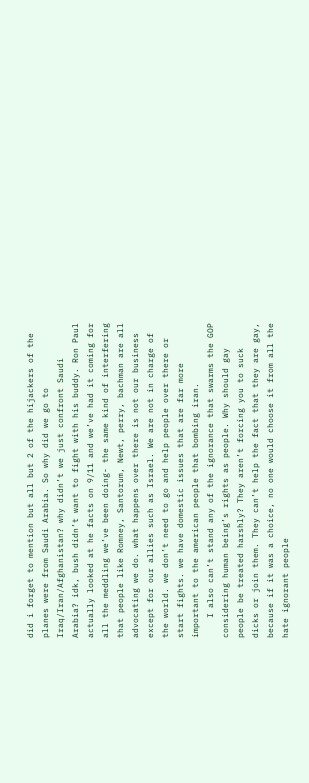did i forget to mention but all but 2 of the hijackers of the planes were from Saudi Arabia. So why did we go to Iraq/Iran/Afghanistan? why didn’t we just confront Saudi Arabia? idk, bush didn’t want to fight with his buddy. Ron Paul actually looked at he facts on 9/11 and we’ve had it coming for all the meddling we’ve been doing- the same kind of interfering that people like Romney, Santorum, Newt, perry, bachman are all advocating we do. what happens over there is not our business except for our allies such as Israel. We are not in charge of the world. we don’t need to go and help people over there or start fights. we have domestic issues that are far more important to the american people that bombing iran.
    I also can’t stand any of the ignorance that swarms the GOP considering human being’s rights as people. Why should gay people be treated harshly? They aren’t forcing you to suck dicks or join them. They can’t help the fact that they are gay, because if it was a choice, no one would choose it from all the hate ignorant people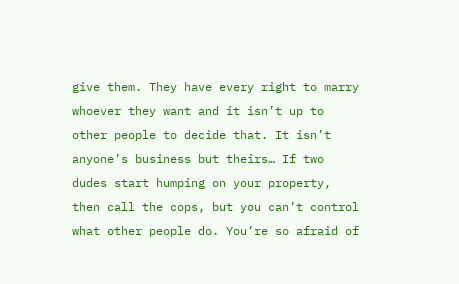give them. They have every right to marry whoever they want and it isn’t up to other people to decide that. It isn’t anyone’s business but theirs… If two dudes start humping on your property, then call the cops, but you can’t control what other people do. You’re so afraid of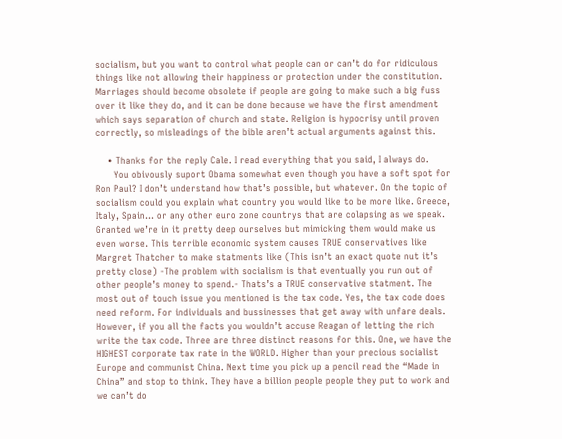socialism, but you want to control what people can or can’t do for ridiculous things like not allowing their happiness or protection under the constitution. Marriages should become obsolete if people are going to make such a big fuss over it like they do, and it can be done because we have the first amendment which says separation of church and state. Religion is hypocrisy until proven correctly, so misleadings of the bible aren’t actual arguments against this.

    • Thanks for the reply Cale. I read everything that you said, I always do.
      You obivously suport Obama somewhat even though you have a soft spot for Ron Paul? I don’t understand how that’s possible, but whatever. On the topic of socialism could you explain what country you would like to be more like. Greece, Italy, Spain… or any other euro zone countrys that are colapsing as we speak. Granted we’re in it pretty deep ourselves but mimicking them would make us even worse. This terrible economic system causes TRUE conservatives like Margret Thatcher to make statments like (This isn’t an exact quote nut it’s pretty close) -The problem with socialism is that eventually you run out of other people’s money to spend.- Thats’s a TRUE conservative statment. The most out of touch issue you mentioned is the tax code. Yes, the tax code does need reform. For individuals and bussinesses that get away with unfare deals. However, if you all the facts you wouldn’t accuse Reagan of letting the rich write the tax code. Three are three distinct reasons for this. One, we have the HIGHEST corporate tax rate in the WORLD. Higher than your precious socialist Europe and communist China. Next time you pick up a pencil read the “Made in China” and stop to think. They have a billion people people they put to work and we can’t do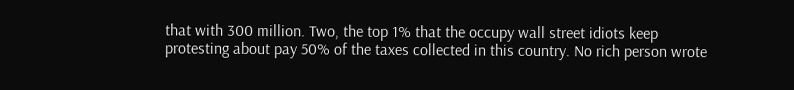that with 300 million. Two, the top 1% that the occupy wall street idiots keep protesting about pay 50% of the taxes collected in this country. No rich person wrote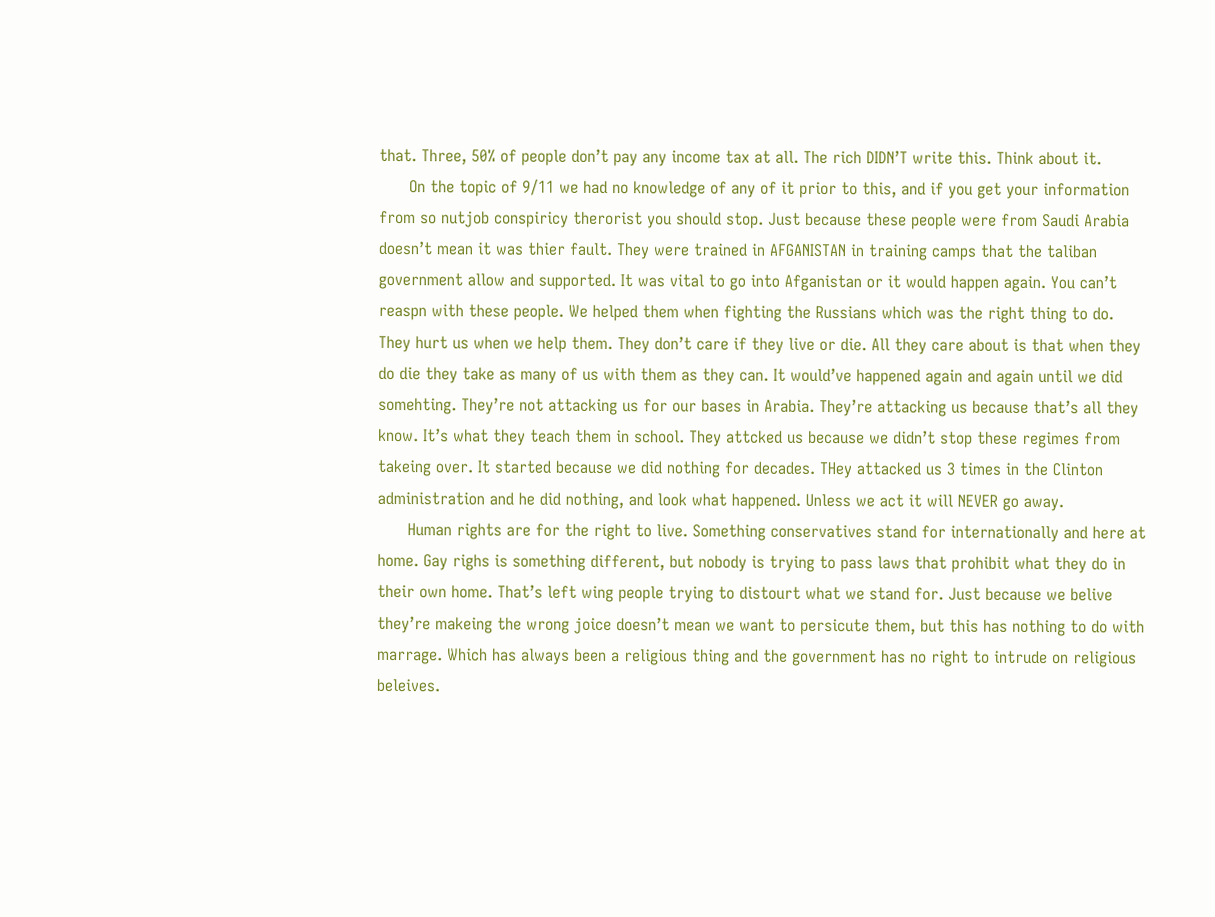that. Three, 50% of people don’t pay any income tax at all. The rich DIDN’T write this. Think about it.
      On the topic of 9/11 we had no knowledge of any of it prior to this, and if you get your information from so nutjob conspiricy therorist you should stop. Just because these people were from Saudi Arabia doesn’t mean it was thier fault. They were trained in AFGANISTAN in training camps that the taliban government allow and supported. It was vital to go into Afganistan or it would happen again. You can’t reaspn with these people. We helped them when fighting the Russians which was the right thing to do. They hurt us when we help them. They don’t care if they live or die. All they care about is that when they do die they take as many of us with them as they can. It would’ve happened again and again until we did somehting. They’re not attacking us for our bases in Arabia. They’re attacking us because that’s all they know. It’s what they teach them in school. They attcked us because we didn’t stop these regimes from takeing over. It started because we did nothing for decades. THey attacked us 3 times in the Clinton administration and he did nothing, and look what happened. Unless we act it will NEVER go away.
      Human rights are for the right to live. Something conservatives stand for internationally and here at home. Gay righs is something different, but nobody is trying to pass laws that prohibit what they do in their own home. That’s left wing people trying to distourt what we stand for. Just because we belive they’re makeing the wrong joice doesn’t mean we want to persicute them, but this has nothing to do with marrage. Which has always been a religious thing and the government has no right to intrude on religious beleives.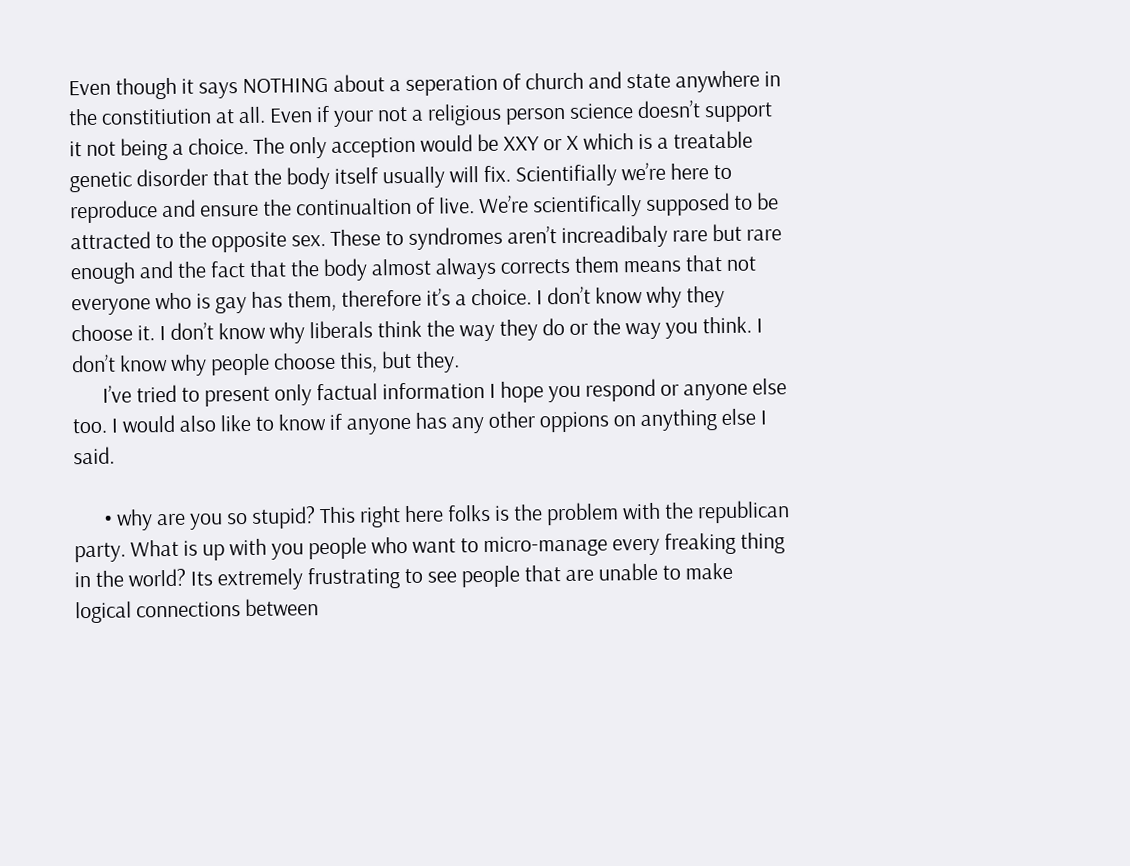Even though it says NOTHING about a seperation of church and state anywhere in the constitiution at all. Even if your not a religious person science doesn’t support it not being a choice. The only acception would be XXY or X which is a treatable genetic disorder that the body itself usually will fix. Scientifially we’re here to reproduce and ensure the continualtion of live. We’re scientifically supposed to be attracted to the opposite sex. These to syndromes aren’t increadibaly rare but rare enough and the fact that the body almost always corrects them means that not everyone who is gay has them, therefore it’s a choice. I don’t know why they choose it. I don’t know why liberals think the way they do or the way you think. I don’t know why people choose this, but they.
      I’ve tried to present only factual information I hope you respond or anyone else too. I would also like to know if anyone has any other oppions on anything else I said.

      • why are you so stupid? This right here folks is the problem with the republican party. What is up with you people who want to micro-manage every freaking thing in the world? Its extremely frustrating to see people that are unable to make logical connections between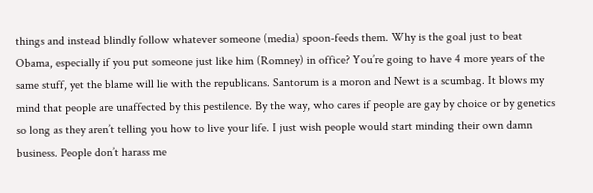things and instead blindly follow whatever someone (media) spoon-feeds them. Why is the goal just to beat Obama, especially if you put someone just like him (Romney) in office? You’re going to have 4 more years of the same stuff, yet the blame will lie with the republicans. Santorum is a moron and Newt is a scumbag. It blows my mind that people are unaffected by this pestilence. By the way, who cares if people are gay by choice or by genetics so long as they aren’t telling you how to live your life. I just wish people would start minding their own damn business. People don’t harass me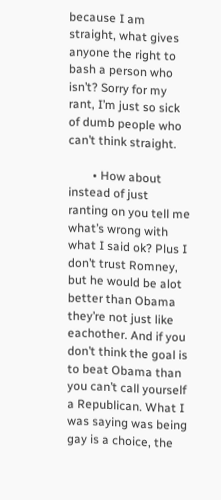because I am straight, what gives anyone the right to bash a person who isn’t? Sorry for my rant, I’m just so sick of dumb people who can’t think straight.

        • How about instead of just ranting on you tell me what’s wrong with what I said ok? Plus I don’t trust Romney, but he would be alot better than Obama they’re not just like eachother. And if you don’t think the goal is to beat Obama than you can’t call yourself a Republican. What I was saying was being gay is a choice, the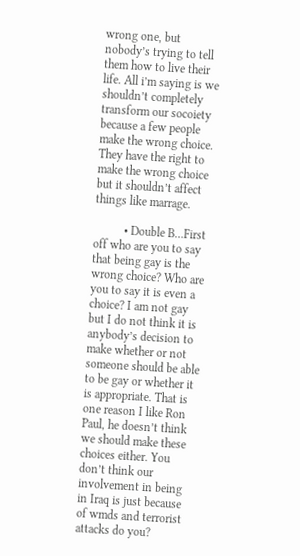wrong one, but nobody’s trying to tell them how to live their life. All i’m saying is we shouldn’t completely transform our socoiety because a few people make the wrong choice. They have the right to make the wrong choice but it shouldn’t affect things like marrage.

          • Double B…First off who are you to say that being gay is the wrong choice? Who are you to say it is even a choice? I am not gay but I do not think it is anybody’s decision to make whether or not someone should be able to be gay or whether it is appropriate. That is one reason I like Ron Paul, he doesn’t think we should make these choices either. You don’t think our involvement in being in Iraq is just because of wmds and terrorist attacks do you?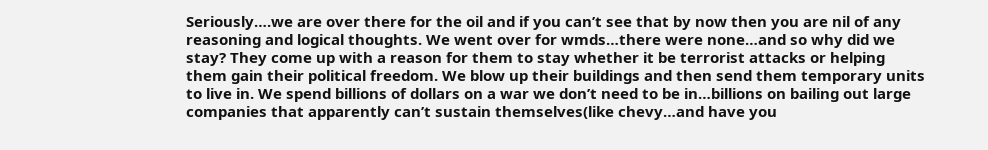Seriously….we are over there for the oil and if you can’t see that by now then you are nil of any reasoning and logical thoughts. We went over for wmds…there were none…and so why did we stay? They come up with a reason for them to stay whether it be terrorist attacks or helping them gain their political freedom. We blow up their buildings and then send them temporary units to live in. We spend billions of dollars on a war we don’t need to be in…billions on bailing out large companies that apparently can’t sustain themselves(like chevy…and have you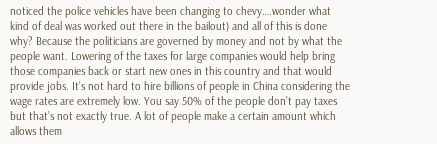noticed the police vehicles have been changing to chevy….wonder what kind of deal was worked out there in the bailout) and all of this is done why? Because the politicians are governed by money and not by what the people want. Lowering of the taxes for large companies would help bring those companies back or start new ones in this country and that would provide jobs. It’s not hard to hire billions of people in China considering the wage rates are extremely low. You say 50% of the people don’t pay taxes but that’s not exactly true. A lot of people make a certain amount which allows them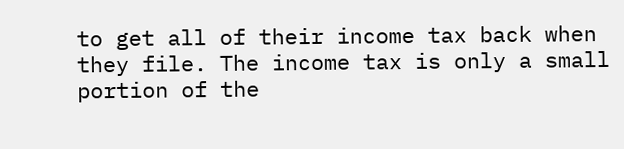to get all of their income tax back when they file. The income tax is only a small portion of the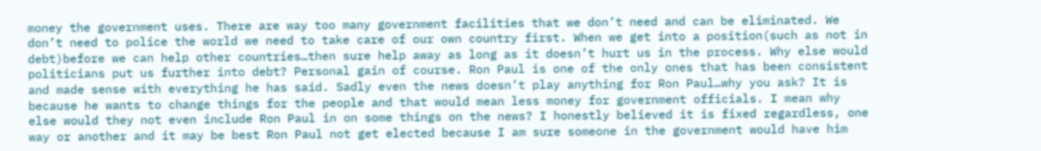money the government uses. There are way too many government facilities that we don’t need and can be eliminated. We don’t need to police the world we need to take care of our own country first. When we get into a position(such as not in debt)before we can help other countries…then sure help away as long as it doesn’t hurt us in the process. Why else would politicians put us further into debt? Personal gain of course. Ron Paul is one of the only ones that has been consistent and made sense with everything he has said. Sadly even the news doesn’t play anything for Ron Paul…why you ask? It is because he wants to change things for the people and that would mean less money for government officials. I mean why else would they not even include Ron Paul in on some things on the news? I honestly believed it is fixed regardless, one way or another and it may be best Ron Paul not get elected because I am sure someone in the government would have him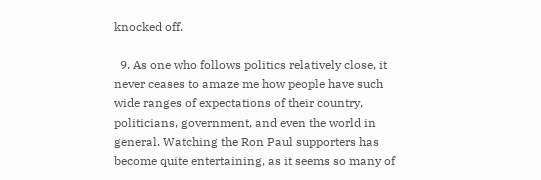knocked off.

  9. As one who follows politics relatively close, it never ceases to amaze me how people have such wide ranges of expectations of their country, politicians, government, and even the world in general. Watching the Ron Paul supporters has become quite entertaining, as it seems so many of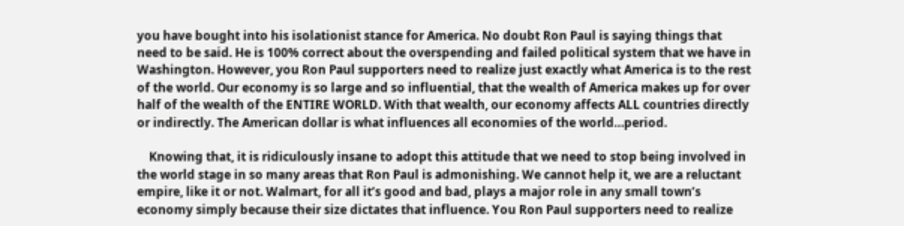you have bought into his isolationist stance for America. No doubt Ron Paul is saying things that need to be said. He is 100% correct about the overspending and failed political system that we have in Washington. However, you Ron Paul supporters need to realize just exactly what America is to the rest of the world. Our economy is so large and so influential, that the wealth of America makes up for over half of the wealth of the ENTIRE WORLD. With that wealth, our economy affects ALL countries directly or indirectly. The American dollar is what influences all economies of the world…period.

    Knowing that, it is ridiculously insane to adopt this attitude that we need to stop being involved in the world stage in so many areas that Ron Paul is admonishing. We cannot help it, we are a reluctant empire, like it or not. Walmart, for all it’s good and bad, plays a major role in any small town’s economy simply because their size dictates that influence. You Ron Paul supporters need to realize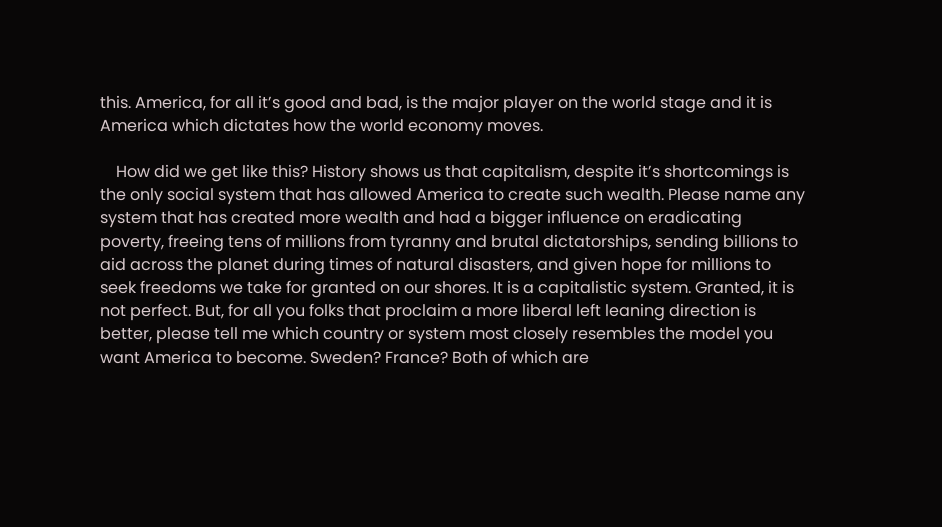this. America, for all it’s good and bad, is the major player on the world stage and it is America which dictates how the world economy moves.

    How did we get like this? History shows us that capitalism, despite it’s shortcomings is the only social system that has allowed America to create such wealth. Please name any system that has created more wealth and had a bigger influence on eradicating poverty, freeing tens of millions from tyranny and brutal dictatorships, sending billions to aid across the planet during times of natural disasters, and given hope for millions to seek freedoms we take for granted on our shores. It is a capitalistic system. Granted, it is not perfect. But, for all you folks that proclaim a more liberal left leaning direction is better, please tell me which country or system most closely resembles the model you want America to become. Sweden? France? Both of which are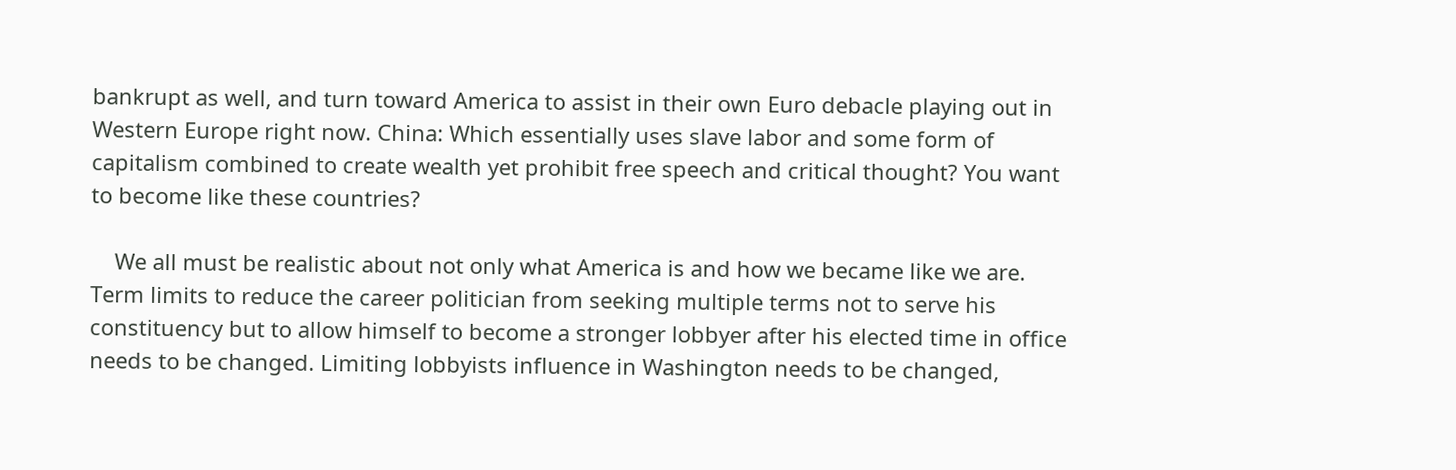bankrupt as well, and turn toward America to assist in their own Euro debacle playing out in Western Europe right now. China: Which essentially uses slave labor and some form of capitalism combined to create wealth yet prohibit free speech and critical thought? You want to become like these countries?

    We all must be realistic about not only what America is and how we became like we are. Term limits to reduce the career politician from seeking multiple terms not to serve his constituency but to allow himself to become a stronger lobbyer after his elected time in office needs to be changed. Limiting lobbyists influence in Washington needs to be changed,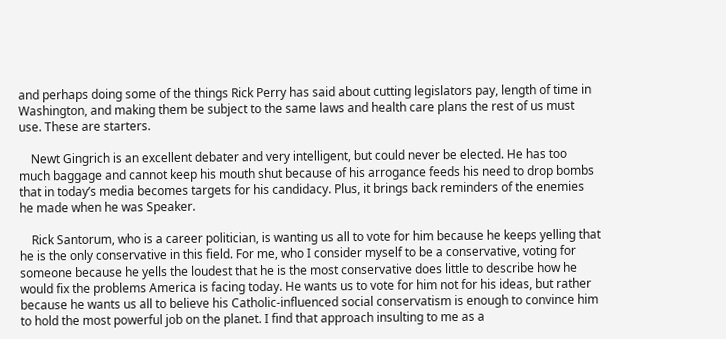and perhaps doing some of the things Rick Perry has said about cutting legislators pay, length of time in Washington, and making them be subject to the same laws and health care plans the rest of us must use. These are starters.

    Newt Gingrich is an excellent debater and very intelligent, but could never be elected. He has too much baggage and cannot keep his mouth shut because of his arrogance feeds his need to drop bombs that in today’s media becomes targets for his candidacy. Plus, it brings back reminders of the enemies he made when he was Speaker.

    Rick Santorum, who is a career politician, is wanting us all to vote for him because he keeps yelling that he is the only conservative in this field. For me, who I consider myself to be a conservative, voting for someone because he yells the loudest that he is the most conservative does little to describe how he would fix the problems America is facing today. He wants us to vote for him not for his ideas, but rather because he wants us all to believe his Catholic-influenced social conservatism is enough to convince him to hold the most powerful job on the planet. I find that approach insulting to me as a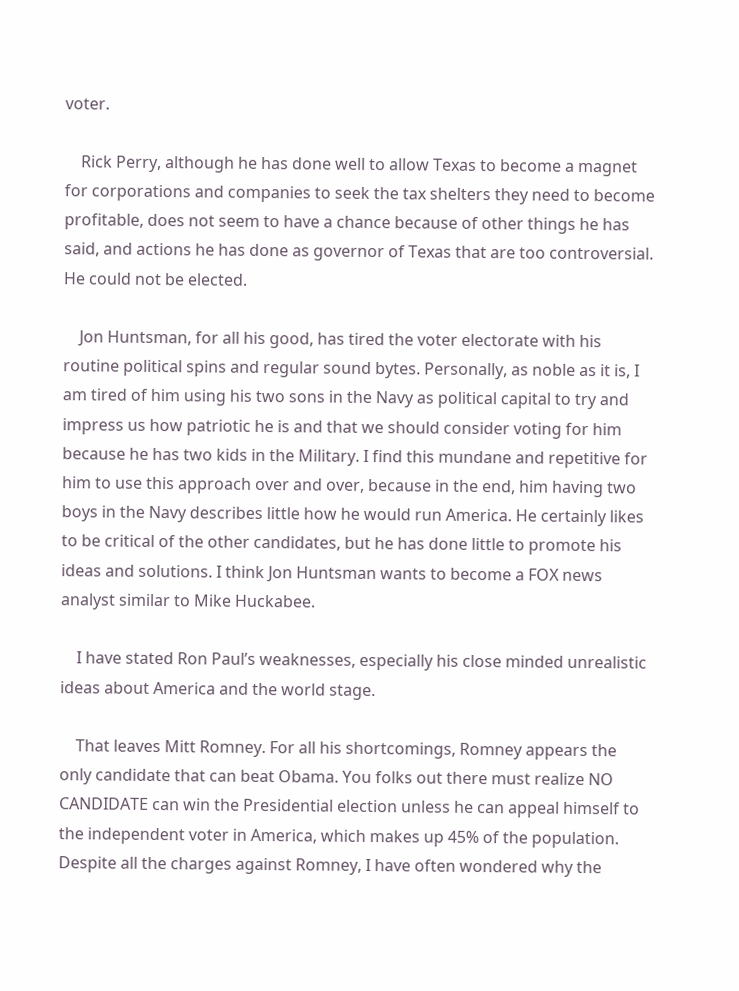voter.

    Rick Perry, although he has done well to allow Texas to become a magnet for corporations and companies to seek the tax shelters they need to become profitable, does not seem to have a chance because of other things he has said, and actions he has done as governor of Texas that are too controversial. He could not be elected.

    Jon Huntsman, for all his good, has tired the voter electorate with his routine political spins and regular sound bytes. Personally, as noble as it is, I am tired of him using his two sons in the Navy as political capital to try and impress us how patriotic he is and that we should consider voting for him because he has two kids in the Military. I find this mundane and repetitive for him to use this approach over and over, because in the end, him having two boys in the Navy describes little how he would run America. He certainly likes to be critical of the other candidates, but he has done little to promote his ideas and solutions. I think Jon Huntsman wants to become a FOX news analyst similar to Mike Huckabee.

    I have stated Ron Paul’s weaknesses, especially his close minded unrealistic ideas about America and the world stage.

    That leaves Mitt Romney. For all his shortcomings, Romney appears the only candidate that can beat Obama. You folks out there must realize NO CANDIDATE can win the Presidential election unless he can appeal himself to the independent voter in America, which makes up 45% of the population. Despite all the charges against Romney, I have often wondered why the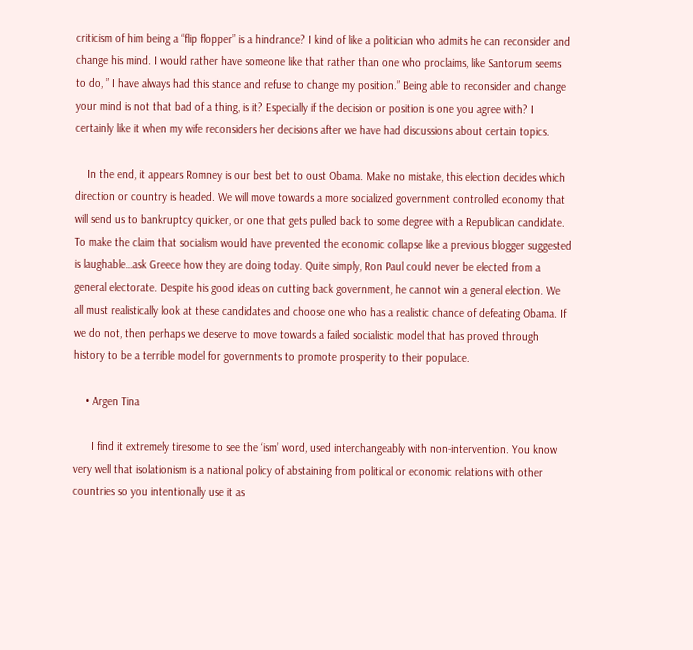criticism of him being a “flip flopper” is a hindrance? I kind of like a politician who admits he can reconsider and change his mind. I would rather have someone like that rather than one who proclaims, like Santorum seems to do, ” I have always had this stance and refuse to change my position.” Being able to reconsider and change your mind is not that bad of a thing, is it? Especially if the decision or position is one you agree with? I certainly like it when my wife reconsiders her decisions after we have had discussions about certain topics.

    In the end, it appears Romney is our best bet to oust Obama. Make no mistake, this election decides which direction or country is headed. We will move towards a more socialized government controlled economy that will send us to bankruptcy quicker, or one that gets pulled back to some degree with a Republican candidate. To make the claim that socialism would have prevented the economic collapse like a previous blogger suggested is laughable…ask Greece how they are doing today. Quite simply, Ron Paul could never be elected from a general electorate. Despite his good ideas on cutting back government, he cannot win a general election. We all must realistically look at these candidates and choose one who has a realistic chance of defeating Obama. If we do not, then perhaps we deserve to move towards a failed socialistic model that has proved through history to be a terrible model for governments to promote prosperity to their populace.

    • Argen Tina

      I find it extremely tiresome to see the ‘ism’ word, used interchangeably with non-intervention. You know very well that isolationism is a national policy of abstaining from political or economic relations with other countries so you intentionally use it as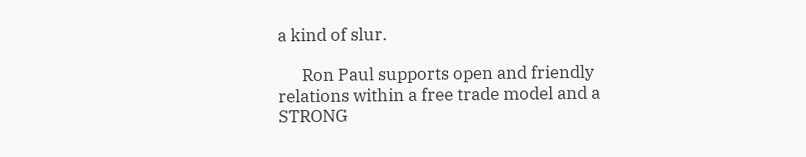a kind of slur.

      Ron Paul supports open and friendly relations within a free trade model and a STRONG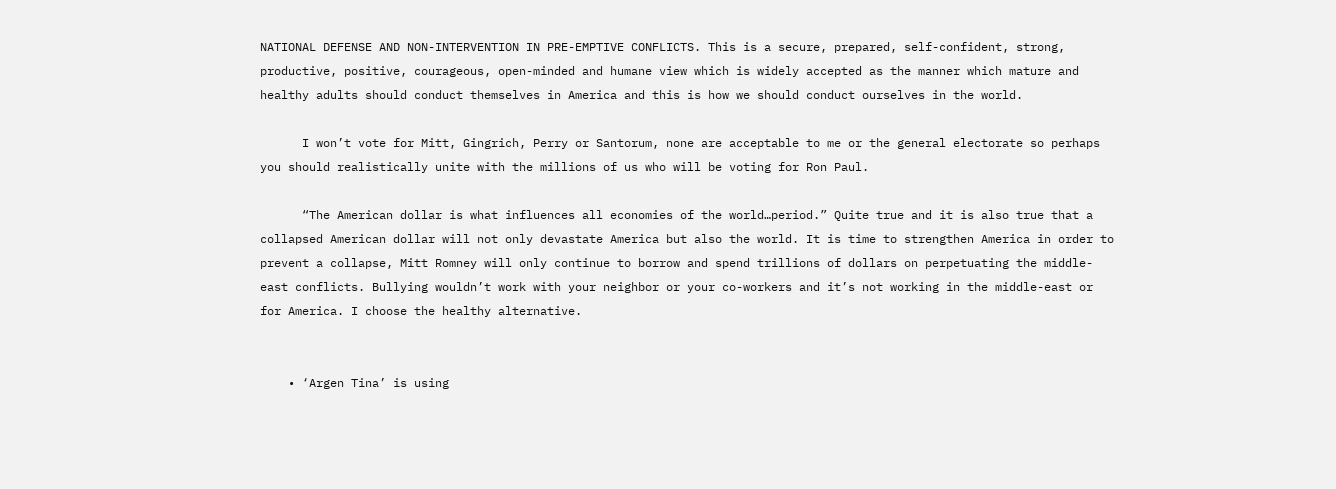NATIONAL DEFENSE AND NON-INTERVENTION IN PRE-EMPTIVE CONFLICTS. This is a secure, prepared, self-confident, strong, productive, positive, courageous, open-minded and humane view which is widely accepted as the manner which mature and healthy adults should conduct themselves in America and this is how we should conduct ourselves in the world.

      I won’t vote for Mitt, Gingrich, Perry or Santorum, none are acceptable to me or the general electorate so perhaps you should realistically unite with the millions of us who will be voting for Ron Paul.

      “The American dollar is what influences all economies of the world…period.” Quite true and it is also true that a collapsed American dollar will not only devastate America but also the world. It is time to strengthen America in order to prevent a collapse, Mitt Romney will only continue to borrow and spend trillions of dollars on perpetuating the middle-east conflicts. Bullying wouldn’t work with your neighbor or your co-workers and it’s not working in the middle-east or for America. I choose the healthy alternative.


    • ‘Argen Tina’ is using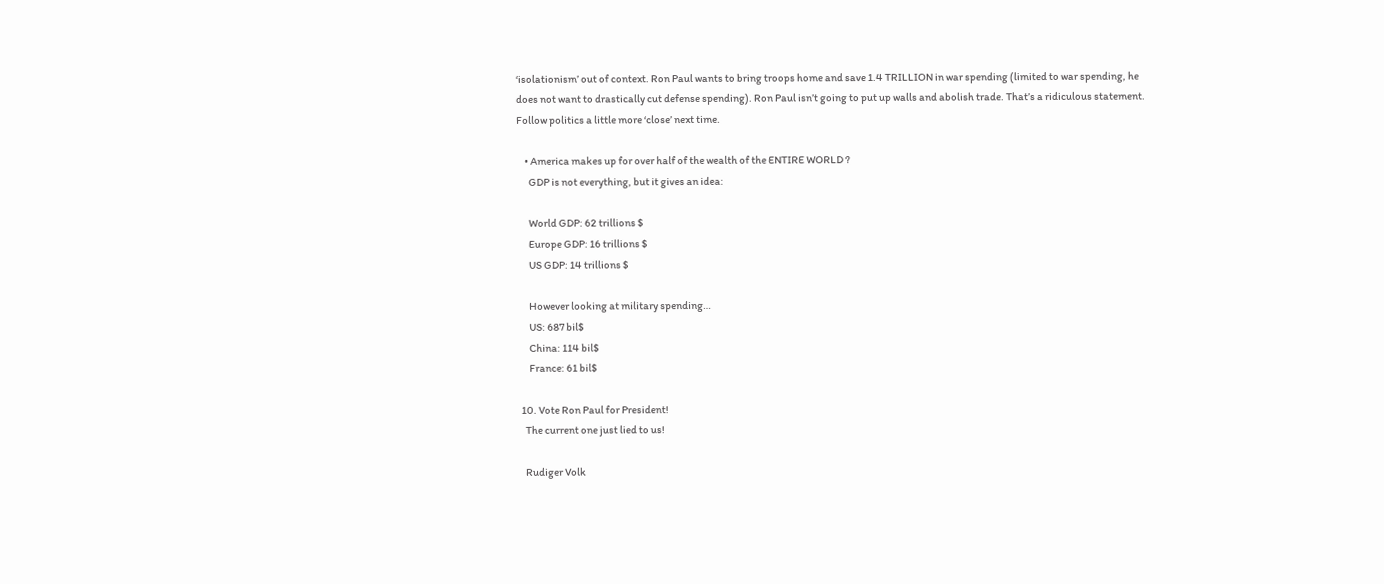‘isolationism’ out of context. Ron Paul wants to bring troops home and save 1.4 TRILLION in war spending (limited to war spending, he does not want to drastically cut defense spending). Ron Paul isn’t going to put up walls and abolish trade. That’s a ridiculous statement. Follow politics a little more ‘close’ next time.

    • America makes up for over half of the wealth of the ENTIRE WORLD ?
      GDP is not everything, but it gives an idea:

      World GDP: 62 trillions $
      Europe GDP: 16 trillions $
      US GDP: 14 trillions $

      However looking at military spending…
      US: 687 bil$
      China: 114 bil$
      France: 61 bil$

  10. Vote Ron Paul for President!
    The current one just lied to us!

    Rudiger Volk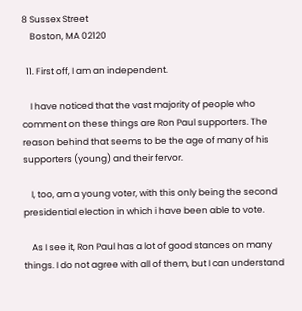8 Sussex Street
    Boston, MA 02120

  11. First off, I am an independent.

    I have noticed that the vast majority of people who comment on these things are Ron Paul supporters. The reason behind that seems to be the age of many of his supporters (young) and their fervor.

    I, too, am a young voter, with this only being the second presidential election in which i have been able to vote.

    As I see it, Ron Paul has a lot of good stances on many things. I do not agree with all of them, but I can understand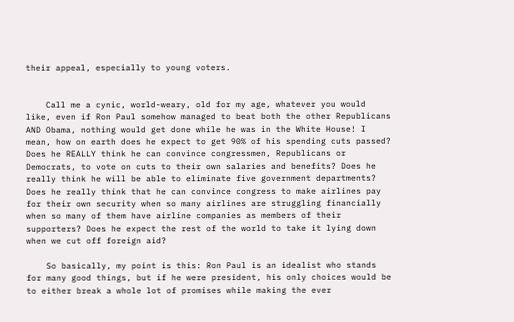their appeal, especially to young voters.


    Call me a cynic, world-weary, old for my age, whatever you would like, even if Ron Paul somehow managed to beat both the other Republicans AND Obama, nothing would get done while he was in the White House! I mean, how on earth does he expect to get 90% of his spending cuts passed? Does he REALLY think he can convince congressmen, Republicans or Democrats, to vote on cuts to their own salaries and benefits? Does he really think he will be able to eliminate five government departments? Does he really think that he can convince congress to make airlines pay for their own security when so many airlines are struggling financially when so many of them have airline companies as members of their supporters? Does he expect the rest of the world to take it lying down when we cut off foreign aid?

    So basically, my point is this: Ron Paul is an idealist who stands for many good things, but if he were president, his only choices would be to either break a whole lot of promises while making the ever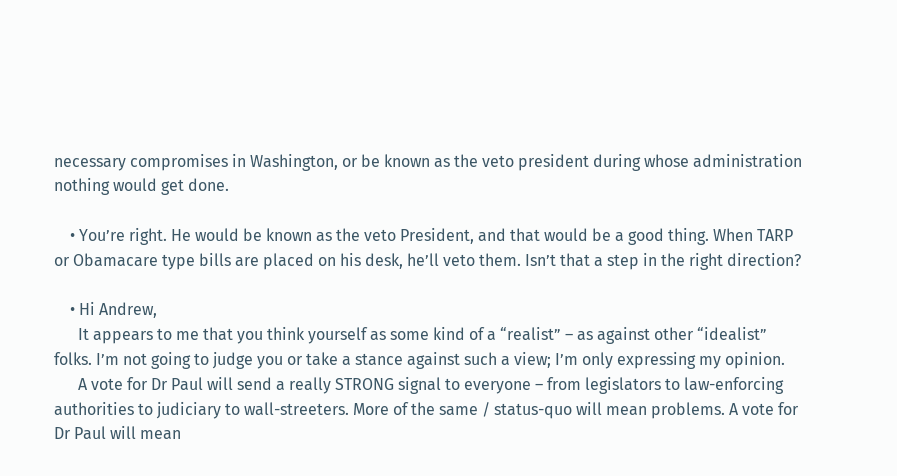necessary compromises in Washington, or be known as the veto president during whose administration nothing would get done.

    • You’re right. He would be known as the veto President, and that would be a good thing. When TARP or Obamacare type bills are placed on his desk, he’ll veto them. Isn’t that a step in the right direction?

    • Hi Andrew,
      It appears to me that you think yourself as some kind of a “realist” – as against other “idealist” folks. I’m not going to judge you or take a stance against such a view; I’m only expressing my opinion.
      A vote for Dr Paul will send a really STRONG signal to everyone – from legislators to law-enforcing authorities to judiciary to wall-streeters. More of the same / status-quo will mean problems. A vote for Dr Paul will mean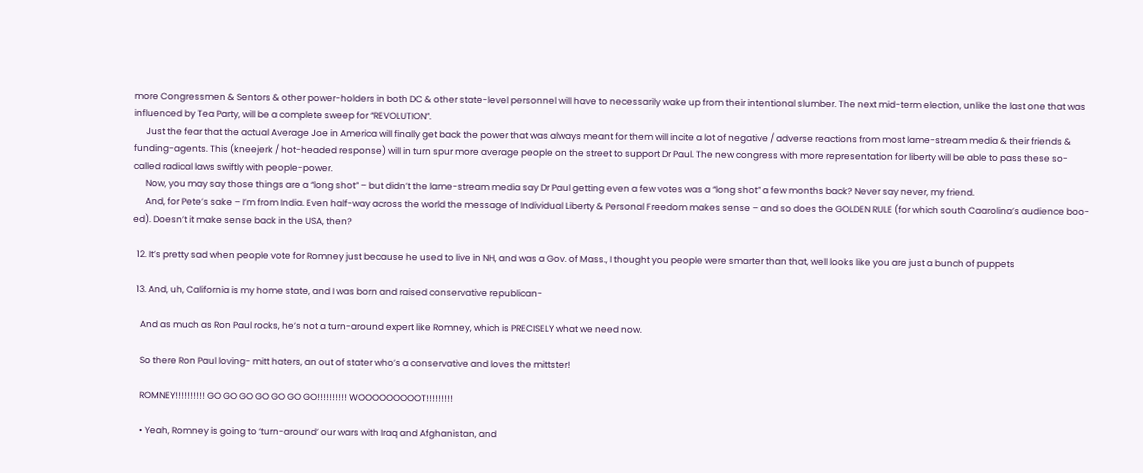more Congressmen & Sentors & other power-holders in both DC & other state-level personnel will have to necessarily wake up from their intentional slumber. The next mid-term election, unlike the last one that was influenced by Tea Party, will be a complete sweep for “REVOLUTION”.
      Just the fear that the actual Average Joe in America will finally get back the power that was always meant for them will incite a lot of negative / adverse reactions from most lame-stream media & their friends & funding-agents. This (kneejerk / hot-headed response) will in turn spur more average people on the street to support Dr Paul. The new congress with more representation for liberty will be able to pass these so-called radical laws swiftly with people-power.
      Now, you may say those things are a “long shot” – but didn’t the lame-stream media say Dr Paul getting even a few votes was a “long shot” a few months back? Never say never, my friend.
      And, for Pete’s sake – I’m from India. Even half-way across the world the message of Individual Liberty & Personal Freedom makes sense – and so does the GOLDEN RULE (for which south Caarolina’s audience boo-ed). Doesn’t it make sense back in the USA, then?

  12. It’s pretty sad when people vote for Romney just because he used to live in NH, and was a Gov. of Mass., I thought you people were smarter than that, well looks like you are just a bunch of puppets

  13. And, uh, California is my home state, and I was born and raised conservative republican-

    And as much as Ron Paul rocks, he’s not a turn-around expert like Romney, which is PRECISELY what we need now.

    So there Ron Paul loving- mitt haters, an out of stater who’s a conservative and loves the mittster!

    ROMNEY!!!!!!!!!! GO GO GO GO GO GO GO!!!!!!!!!! WOOOOOOOOOT!!!!!!!!!

    • Yeah, Romney is going to ‘turn-around’ our wars with Iraq and Afghanistan, and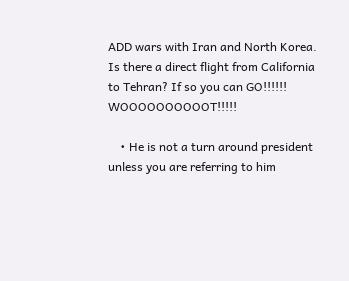ADD wars with Iran and North Korea. Is there a direct flight from California to Tehran? If so you can GO!!!!!! WOOOOOOOOOOT!!!!!

    • He is not a turn around president unless you are referring to him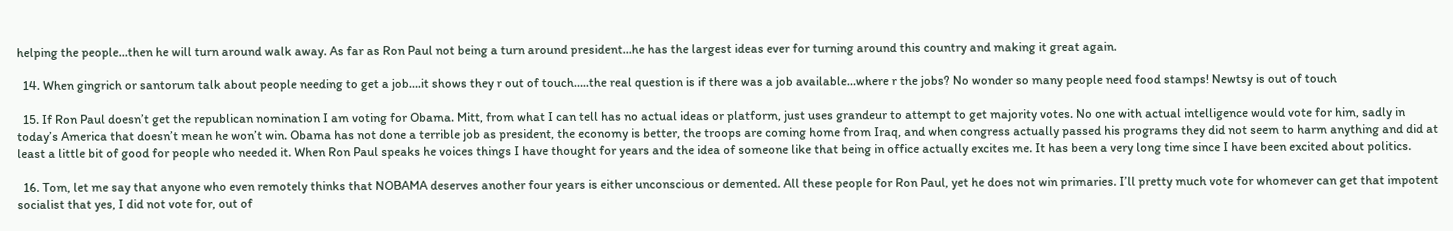helping the people…then he will turn around walk away. As far as Ron Paul not being a turn around president…he has the largest ideas ever for turning around this country and making it great again.

  14. When gingrich or santorum talk about people needing to get a job….it shows they r out of touch…..the real question is if there was a job available…where r the jobs? No wonder so many people need food stamps! Newtsy is out of touch

  15. If Ron Paul doesn’t get the republican nomination I am voting for Obama. Mitt, from what I can tell has no actual ideas or platform, just uses grandeur to attempt to get majority votes. No one with actual intelligence would vote for him, sadly in today’s America that doesn’t mean he won’t win. Obama has not done a terrible job as president, the economy is better, the troops are coming home from Iraq, and when congress actually passed his programs they did not seem to harm anything and did at least a little bit of good for people who needed it. When Ron Paul speaks he voices things I have thought for years and the idea of someone like that being in office actually excites me. It has been a very long time since I have been excited about politics.

  16. Tom, let me say that anyone who even remotely thinks that NOBAMA deserves another four years is either unconscious or demented. All these people for Ron Paul, yet he does not win primaries. I’ll pretty much vote for whomever can get that impotent socialist that yes, I did not vote for, out of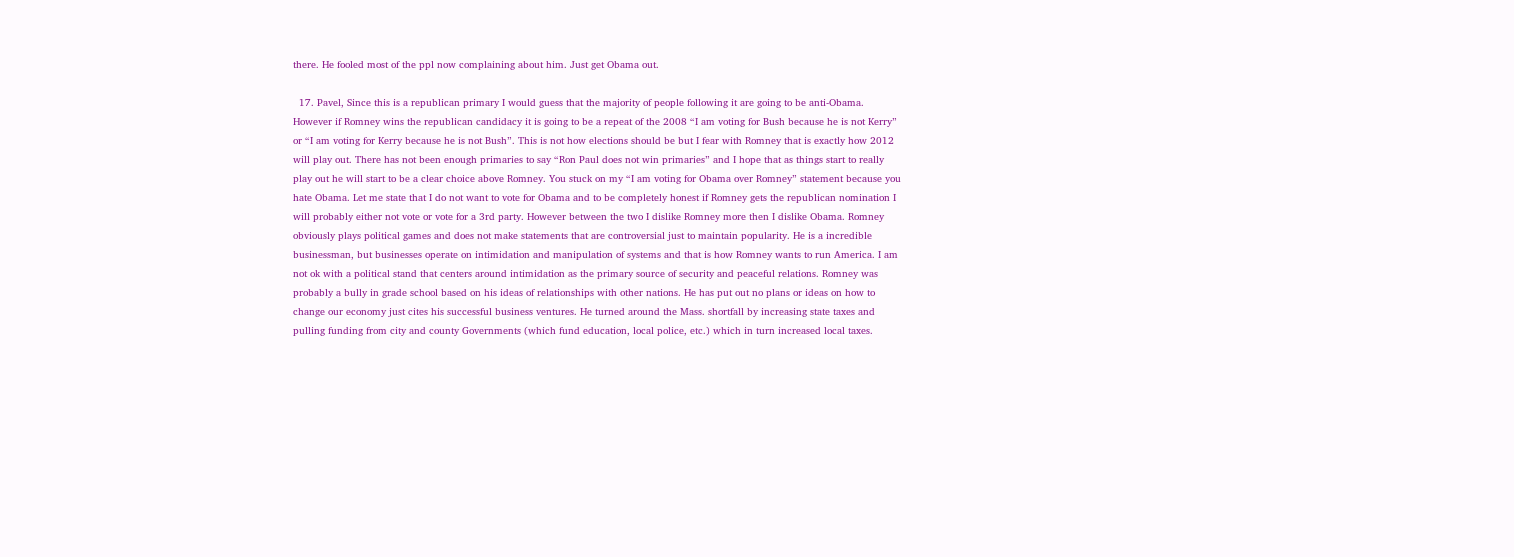there. He fooled most of the ppl now complaining about him. Just get Obama out.

  17. Pavel, Since this is a republican primary I would guess that the majority of people following it are going to be anti-Obama. However if Romney wins the republican candidacy it is going to be a repeat of the 2008 “I am voting for Bush because he is not Kerry” or “I am voting for Kerry because he is not Bush”. This is not how elections should be but I fear with Romney that is exactly how 2012 will play out. There has not been enough primaries to say “Ron Paul does not win primaries” and I hope that as things start to really play out he will start to be a clear choice above Romney. You stuck on my “I am voting for Obama over Romney” statement because you hate Obama. Let me state that I do not want to vote for Obama and to be completely honest if Romney gets the republican nomination I will probably either not vote or vote for a 3rd party. However between the two I dislike Romney more then I dislike Obama. Romney obviously plays political games and does not make statements that are controversial just to maintain popularity. He is a incredible businessman, but businesses operate on intimidation and manipulation of systems and that is how Romney wants to run America. I am not ok with a political stand that centers around intimidation as the primary source of security and peaceful relations. Romney was probably a bully in grade school based on his ideas of relationships with other nations. He has put out no plans or ideas on how to change our economy just cites his successful business ventures. He turned around the Mass. shortfall by increasing state taxes and pulling funding from city and county Governments (which fund education, local police, etc.) which in turn increased local taxes.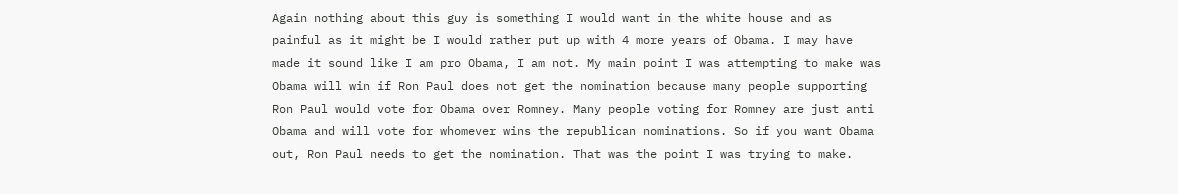Again nothing about this guy is something I would want in the white house and as painful as it might be I would rather put up with 4 more years of Obama. I may have made it sound like I am pro Obama, I am not. My main point I was attempting to make was Obama will win if Ron Paul does not get the nomination because many people supporting Ron Paul would vote for Obama over Romney. Many people voting for Romney are just anti Obama and will vote for whomever wins the republican nominations. So if you want Obama out, Ron Paul needs to get the nomination. That was the point I was trying to make.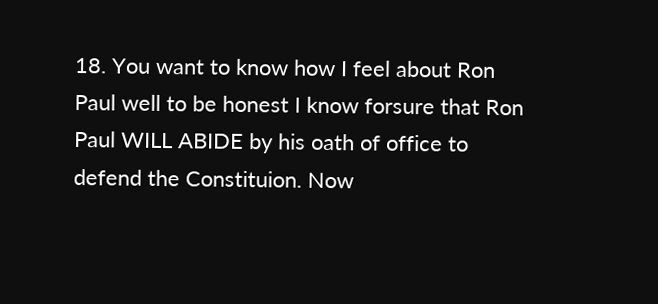18. You want to know how I feel about Ron Paul well to be honest I know forsure that Ron Paul WILL ABIDE by his oath of office to defend the Constituion. Now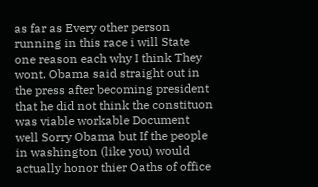as far as Every other person running in this race i will State one reason each why I think They wont. Obama said straight out in the press after becoming president that he did not think the constituon was viable workable Document well Sorry Obama but If the people in washington (like you) would actually honor thier Oaths of office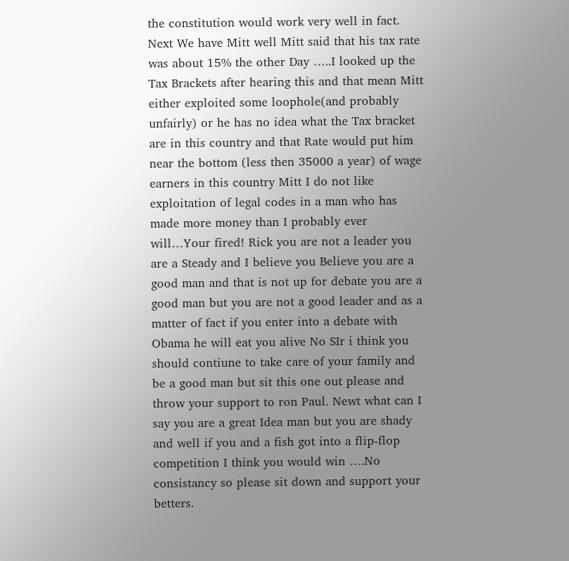the constitution would work very well in fact. Next We have Mitt well Mitt said that his tax rate was about 15% the other Day …..I looked up the Tax Brackets after hearing this and that mean Mitt either exploited some loophole(and probably unfairly) or he has no idea what the Tax bracket are in this country and that Rate would put him near the bottom (less then 35000 a year) of wage earners in this country Mitt I do not like exploitation of legal codes in a man who has made more money than I probably ever will…Your fired! Rick you are not a leader you are a Steady and I believe you Believe you are a good man and that is not up for debate you are a good man but you are not a good leader and as a matter of fact if you enter into a debate with Obama he will eat you alive No SIr i think you should contiune to take care of your family and be a good man but sit this one out please and throw your support to ron Paul. Newt what can I say you are a great Idea man but you are shady and well if you and a fish got into a flip-flop competition I think you would win ….No consistancy so please sit down and support your betters.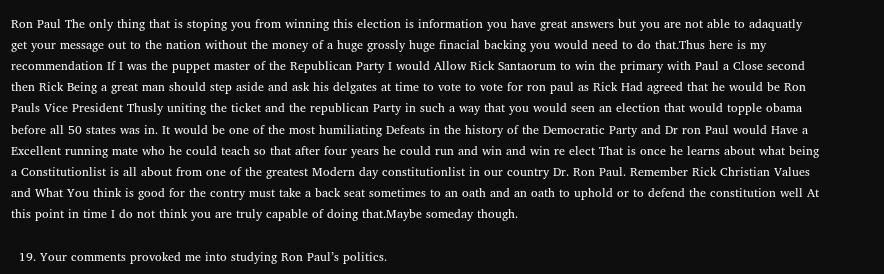Ron Paul The only thing that is stoping you from winning this election is information you have great answers but you are not able to adaquatly get your message out to the nation without the money of a huge grossly huge finacial backing you would need to do that.Thus here is my recommendation If I was the puppet master of the Republican Party I would Allow Rick Santaorum to win the primary with Paul a Close second then Rick Being a great man should step aside and ask his delgates at time to vote to vote for ron paul as Rick Had agreed that he would be Ron Pauls Vice President Thusly uniting the ticket and the republican Party in such a way that you would seen an election that would topple obama before all 50 states was in. It would be one of the most humiliating Defeats in the history of the Democratic Party and Dr ron Paul would Have a Excellent running mate who he could teach so that after four years he could run and win and win re elect That is once he learns about what being a Constitutionlist is all about from one of the greatest Modern day constitutionlist in our country Dr. Ron Paul. Remember Rick Christian Values and What You think is good for the contry must take a back seat sometimes to an oath and an oath to uphold or to defend the constitution well At this point in time I do not think you are truly capable of doing that.Maybe someday though.

  19. Your comments provoked me into studying Ron Paul’s politics.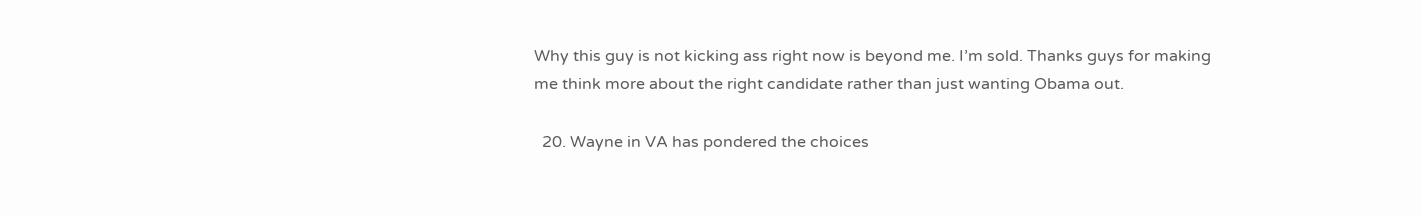Why this guy is not kicking ass right now is beyond me. I’m sold. Thanks guys for making me think more about the right candidate rather than just wanting Obama out.

  20. Wayne in VA has pondered the choices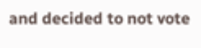and decided to not vote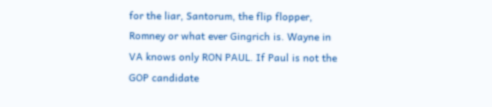for the liar, Santorum, the flip flopper, Romney or what ever Gingrich is. Wayne in VA knows only RON PAUL. If Paul is not the GOP candidate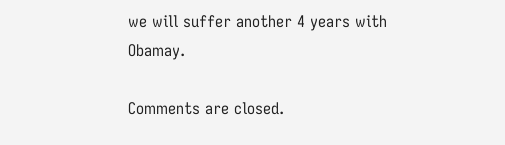we will suffer another 4 years with Obamay.

Comments are closed.